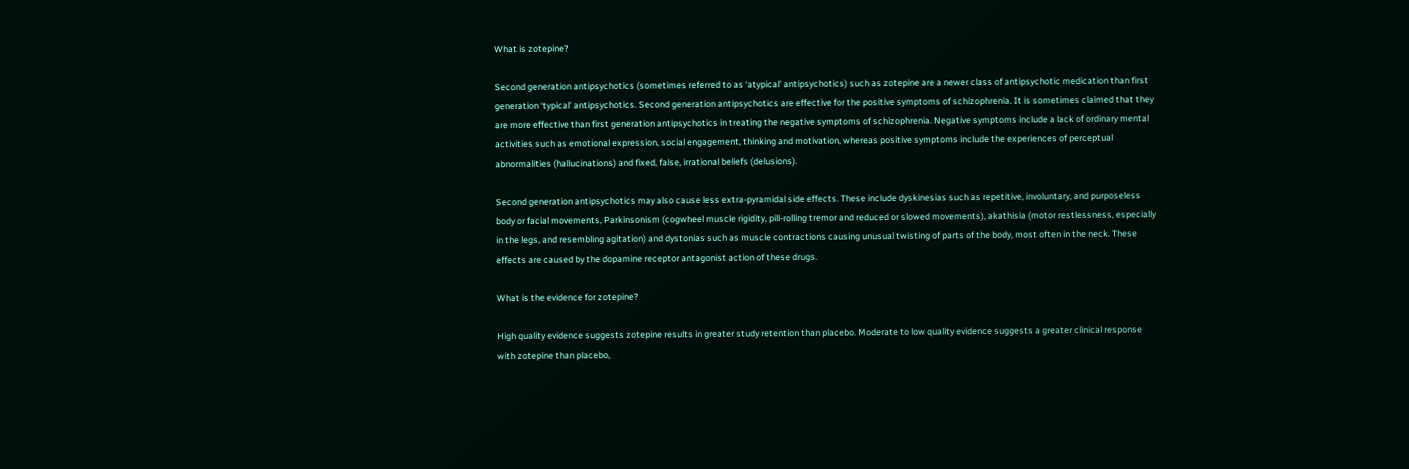What is zotepine?

Second generation antipsychotics (sometimes referred to as ‘atypical’ antipsychotics) such as zotepine are a newer class of antipsychotic medication than first generation ‘typical’ antipsychotics. Second generation antipsychotics are effective for the positive symptoms of schizophrenia. It is sometimes claimed that they are more effective than first generation antipsychotics in treating the negative symptoms of schizophrenia. Negative symptoms include a lack of ordinary mental activities such as emotional expression, social engagement, thinking and motivation, whereas positive symptoms include the experiences of perceptual abnormalities (hallucinations) and fixed, false, irrational beliefs (delusions).

Second generation antipsychotics may also cause less extra-pyramidal side effects. These include dyskinesias such as repetitive, involuntary, and purposeless body or facial movements, Parkinsonism (cogwheel muscle rigidity, pill-rolling tremor and reduced or slowed movements), akathisia (motor restlessness, especially in the legs, and resembling agitation) and dystonias such as muscle contractions causing unusual twisting of parts of the body, most often in the neck. These effects are caused by the dopamine receptor antagonist action of these drugs.

What is the evidence for zotepine?

High quality evidence suggests zotepine results in greater study retention than placebo. Moderate to low quality evidence suggests a greater clinical response with zotepine than placebo,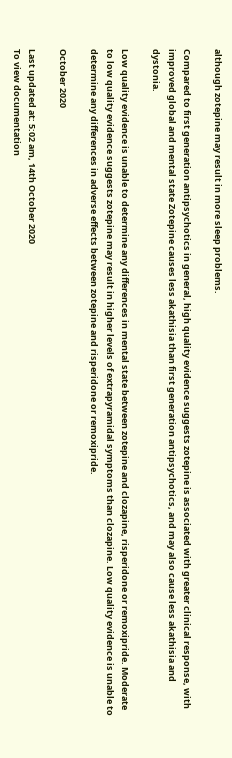although zotepine may result in more sleep problems.

Compared to first generation antipsychotics in general, high quality evidence suggests zotepine is associated with greater clinical response, with improved global and mental state Zotepine causes less akathisia than first generation antipsychotics, and may also cause less akathisia and dystonia.

Low quality evidence is unable to determine any differences in mental state between zotepine and clozapine, risperidone or remoxipride. Moderate to low quality evidence suggests zotepine may result in higher levels of extrapyramidal symptoms than clozapine. Low quality evidence is unable to determine any differences in adverse effects between zotepine and risperidone or remoxipride.

October 2020

Last updated at: 5:02 am, 14th October 2020
To view documentation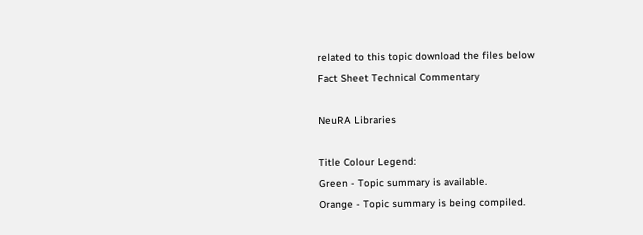related to this topic download the files below
Fact Sheet Technical Commentary

NeuRA Libraries

Title Colour Legend:
Green - Topic summary is available.
Orange - Topic summary is being compiled.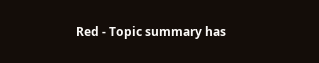Red - Topic summary has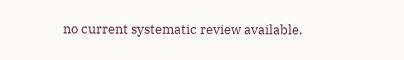no current systematic review available.